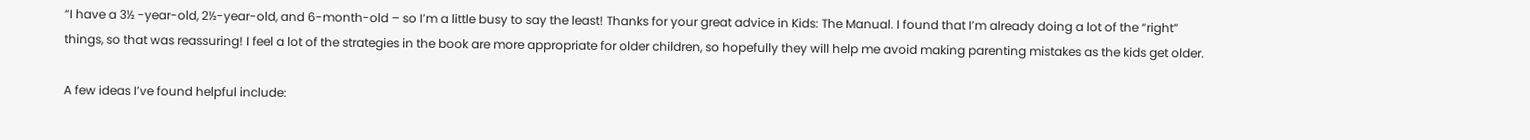“I have a 3½ -year-old, 2½-year-old, and 6-month-old – so I’m a little busy to say the least! Thanks for your great advice in Kids: The Manual. I found that I’m already doing a lot of the “right” things, so that was reassuring! I feel a lot of the strategies in the book are more appropriate for older children, so hopefully they will help me avoid making parenting mistakes as the kids get older.

A few ideas I’ve found helpful include: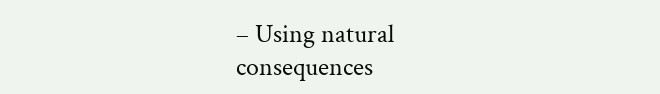– Using natural consequences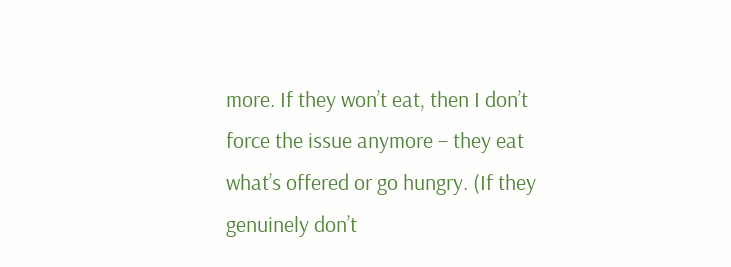more. If they won’t eat, then I don’t force the issue anymore – they eat what’s offered or go hungry. (If they genuinely don’t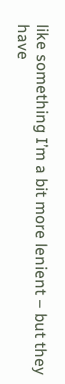like something I’m a bit more lenient – but they have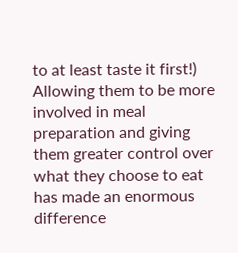to at least taste it first!) Allowing them to be more involved in meal preparation and giving them greater control over what they choose to eat has made an enormous difference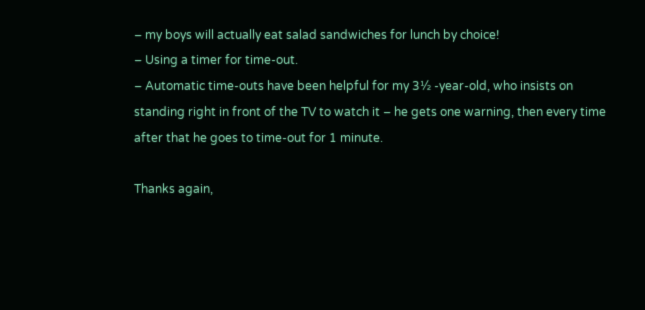– my boys will actually eat salad sandwiches for lunch by choice!
– Using a timer for time-out.
– Automatic time-outs have been helpful for my 3½ -year-old, who insists on standing right in front of the TV to watch it – he gets one warning, then every time after that he goes to time-out for 1 minute.

Thanks again,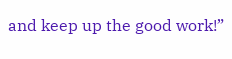and keep up the good work!”